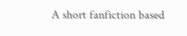A short fanfiction based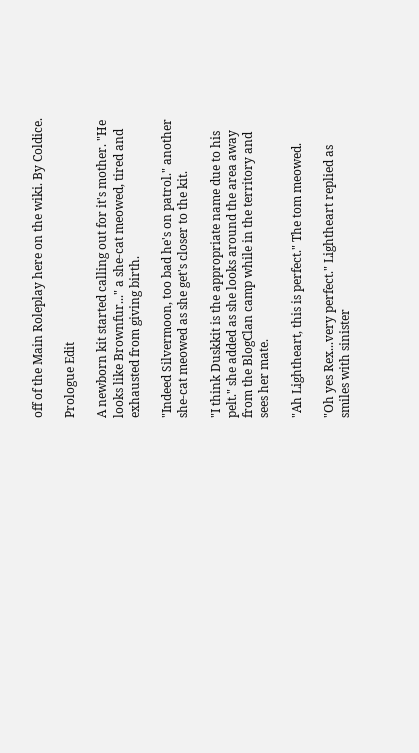off of the Main Roleplay here on the wiki. By Coldice.

Prologue Edit

A newborn kit started calling out for it's mother. "He looks like Brownfur..." a she-cat meowed, tired and exhausted from giving birth.

"Indeed Silvermoon, too bad he's on patrol." another she-cat meowed as she get's closer to the kit.

"I think Duskkit is the appropriate name due to his pelt." she added as she looks around the area away from the BlogClan camp while in the territory and sees her mate.

"Ah Lightheart, this is perfect." The tom meowed.

"Oh yes Rex...very perfect." Lightheart replied as smiles with sinister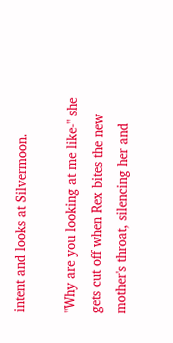intent and looks at Silvermoon.

"Why are you looking at me like-" she gets cut off when Rex bites the new mother's throat, silencing her and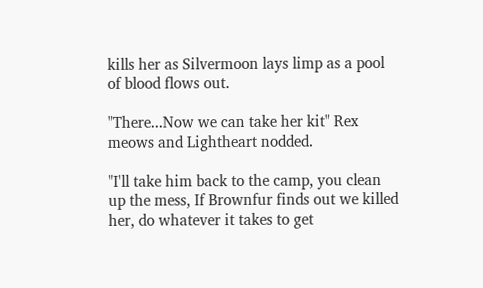kills her as Silvermoon lays limp as a pool of blood flows out.

"There...Now we can take her kit" Rex meows and Lightheart nodded.

"I'll take him back to the camp, you clean up the mess, If Brownfur finds out we killed her, do whatever it takes to get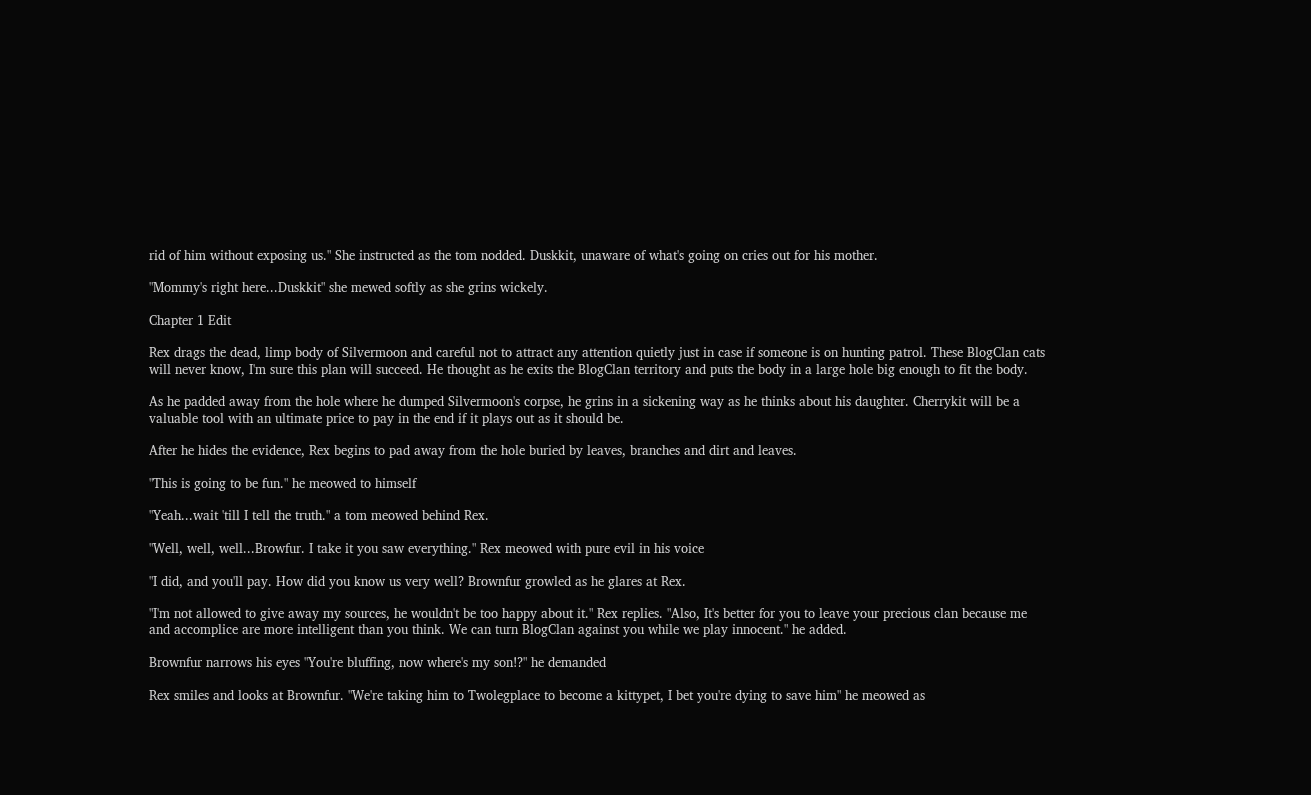rid of him without exposing us." She instructed as the tom nodded. Duskkit, unaware of what's going on cries out for his mother.

"Mommy's right here...Duskkit" she mewed softly as she grins wickely.

Chapter 1 Edit

Rex drags the dead, limp body of Silvermoon and careful not to attract any attention quietly just in case if someone is on hunting patrol. These BlogClan cats will never know, I'm sure this plan will succeed. He thought as he exits the BlogClan territory and puts the body in a large hole big enough to fit the body.

As he padded away from the hole where he dumped Silvermoon's corpse, he grins in a sickening way as he thinks about his daughter. Cherrykit will be a valuable tool with an ultimate price to pay in the end if it plays out as it should be.

After he hides the evidence, Rex begins to pad away from the hole buried by leaves, branches and dirt and leaves.

"This is going to be fun." he meowed to himself

"Yeah...wait 'till I tell the truth." a tom meowed behind Rex.

"Well, well, well...Browfur. I take it you saw everything." Rex meowed with pure evil in his voice

"I did, and you'll pay. How did you know us very well? Brownfur growled as he glares at Rex.

"I'm not allowed to give away my sources, he wouldn't be too happy about it." Rex replies. "Also, It's better for you to leave your precious clan because me and accomplice are more intelligent than you think. We can turn BlogClan against you while we play innocent." he added.

Brownfur narrows his eyes "You're bluffing, now where's my son!?" he demanded

Rex smiles and looks at Brownfur. "We're taking him to Twolegplace to become a kittypet, I bet you're dying to save him" he meowed as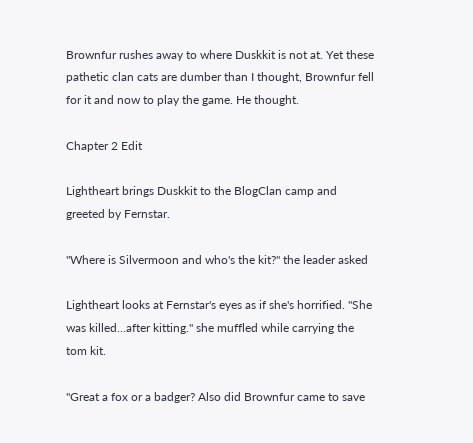Brownfur rushes away to where Duskkit is not at. Yet these pathetic clan cats are dumber than I thought, Brownfur fell for it and now to play the game. He thought.

Chapter 2 Edit

Lightheart brings Duskkit to the BlogClan camp and greeted by Fernstar.

"Where is Silvermoon and who's the kit?" the leader asked

Lightheart looks at Fernstar's eyes as if she's horrified. "She was killed...after kitting." she muffled while carrying the tom kit.

"Great a fox or a badger? Also did Brownfur came to save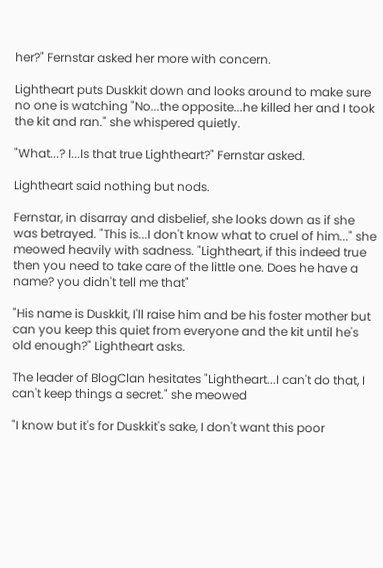her?" Fernstar asked her more with concern.

Lightheart puts Duskkit down and looks around to make sure no one is watching "No...the opposite...he killed her and I took the kit and ran." she whispered quietly.

"What...? I...Is that true Lightheart?" Fernstar asked.

Lightheart said nothing but nods.

Fernstar, in disarray and disbelief, she looks down as if she was betrayed. "This is...I don't know what to cruel of him..." she meowed heavily with sadness. "Lightheart, if this indeed true then you need to take care of the little one. Does he have a name? you didn't tell me that"

"His name is Duskkit, I'll raise him and be his foster mother but can you keep this quiet from everyone and the kit until he's old enough?" Lightheart asks.

The leader of BlogClan hesitates "Lightheart...I can't do that, I can't keep things a secret." she meowed

"I know but it's for Duskkit's sake, I don't want this poor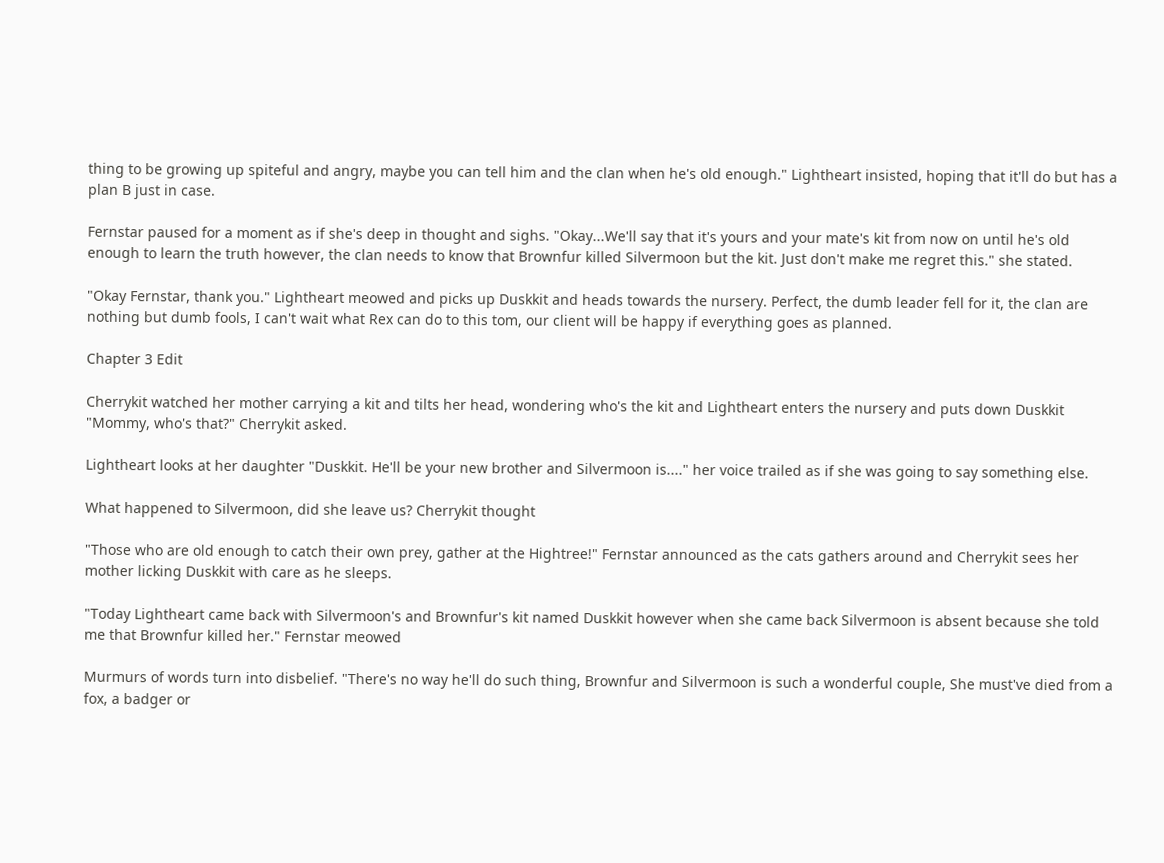thing to be growing up spiteful and angry, maybe you can tell him and the clan when he's old enough." Lightheart insisted, hoping that it'll do but has a plan B just in case.

Fernstar paused for a moment as if she's deep in thought and sighs. "Okay...We'll say that it's yours and your mate's kit from now on until he's old enough to learn the truth however, the clan needs to know that Brownfur killed Silvermoon but the kit. Just don't make me regret this." she stated.

"Okay Fernstar, thank you." Lightheart meowed and picks up Duskkit and heads towards the nursery. Perfect, the dumb leader fell for it, the clan are nothing but dumb fools, I can't wait what Rex can do to this tom, our client will be happy if everything goes as planned.

Chapter 3 Edit

Cherrykit watched her mother carrying a kit and tilts her head, wondering who's the kit and Lightheart enters the nursery and puts down Duskkit "Mommy, who's that?" Cherrykit asked.

Lightheart looks at her daughter "Duskkit. He'll be your new brother and Silvermoon is...." her voice trailed as if she was going to say something else.

What happened to Silvermoon, did she leave us? Cherrykit thought

"Those who are old enough to catch their own prey, gather at the Hightree!" Fernstar announced as the cats gathers around and Cherrykit sees her mother licking Duskkit with care as he sleeps.

"Today Lightheart came back with Silvermoon's and Brownfur's kit named Duskkit however when she came back Silvermoon is absent because she told me that Brownfur killed her." Fernstar meowed

Murmurs of words turn into disbelief. "There's no way he'll do such thing, Brownfur and Silvermoon is such a wonderful couple, She must've died from a fox, a badger or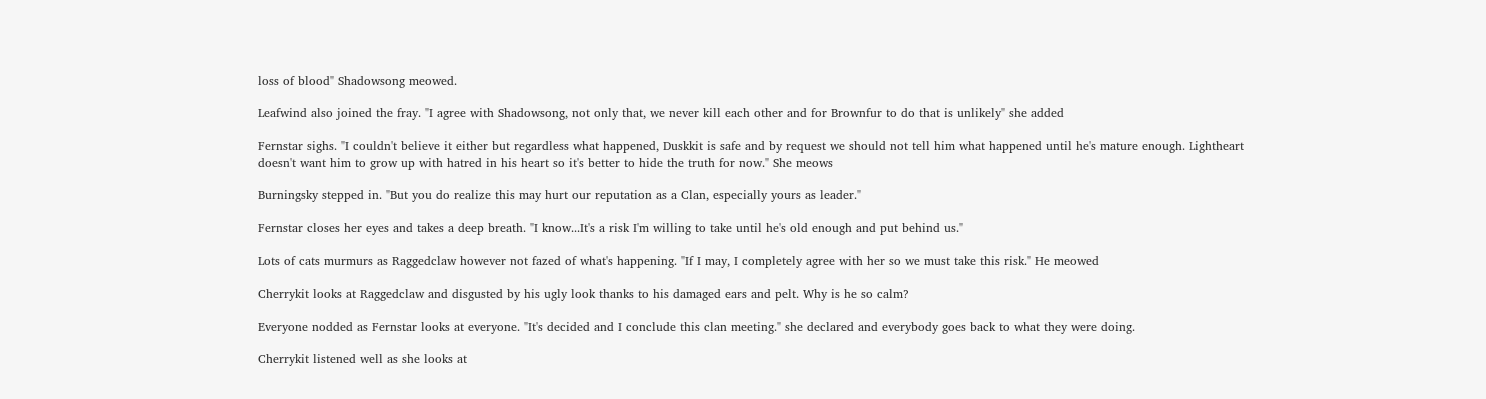loss of blood" Shadowsong meowed.

Leafwind also joined the fray. "I agree with Shadowsong, not only that, we never kill each other and for Brownfur to do that is unlikely" she added

Fernstar sighs. "I couldn't believe it either but regardless what happened, Duskkit is safe and by request we should not tell him what happened until he's mature enough. Lightheart doesn't want him to grow up with hatred in his heart so it's better to hide the truth for now." She meows

Burningsky stepped in. "But you do realize this may hurt our reputation as a Clan, especially yours as leader."

Fernstar closes her eyes and takes a deep breath. "I know...It's a risk I'm willing to take until he's old enough and put behind us."

Lots of cats murmurs as Raggedclaw however not fazed of what's happening. "If I may, I completely agree with her so we must take this risk." He meowed

Cherrykit looks at Raggedclaw and disgusted by his ugly look thanks to his damaged ears and pelt. Why is he so calm?

Everyone nodded as Fernstar looks at everyone. "It's decided and I conclude this clan meeting." she declared and everybody goes back to what they were doing.

Cherrykit listened well as she looks at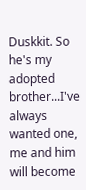Duskkit. So he's my adopted brother...I've always wanted one, me and him will become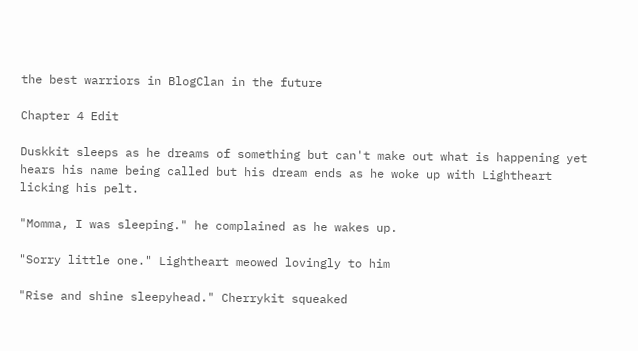the best warriors in BlogClan in the future

Chapter 4 Edit

Duskkit sleeps as he dreams of something but can't make out what is happening yet hears his name being called but his dream ends as he woke up with Lightheart licking his pelt.

"Momma, I was sleeping." he complained as he wakes up.

"Sorry little one." Lightheart meowed lovingly to him

"Rise and shine sleepyhead." Cherrykit squeaked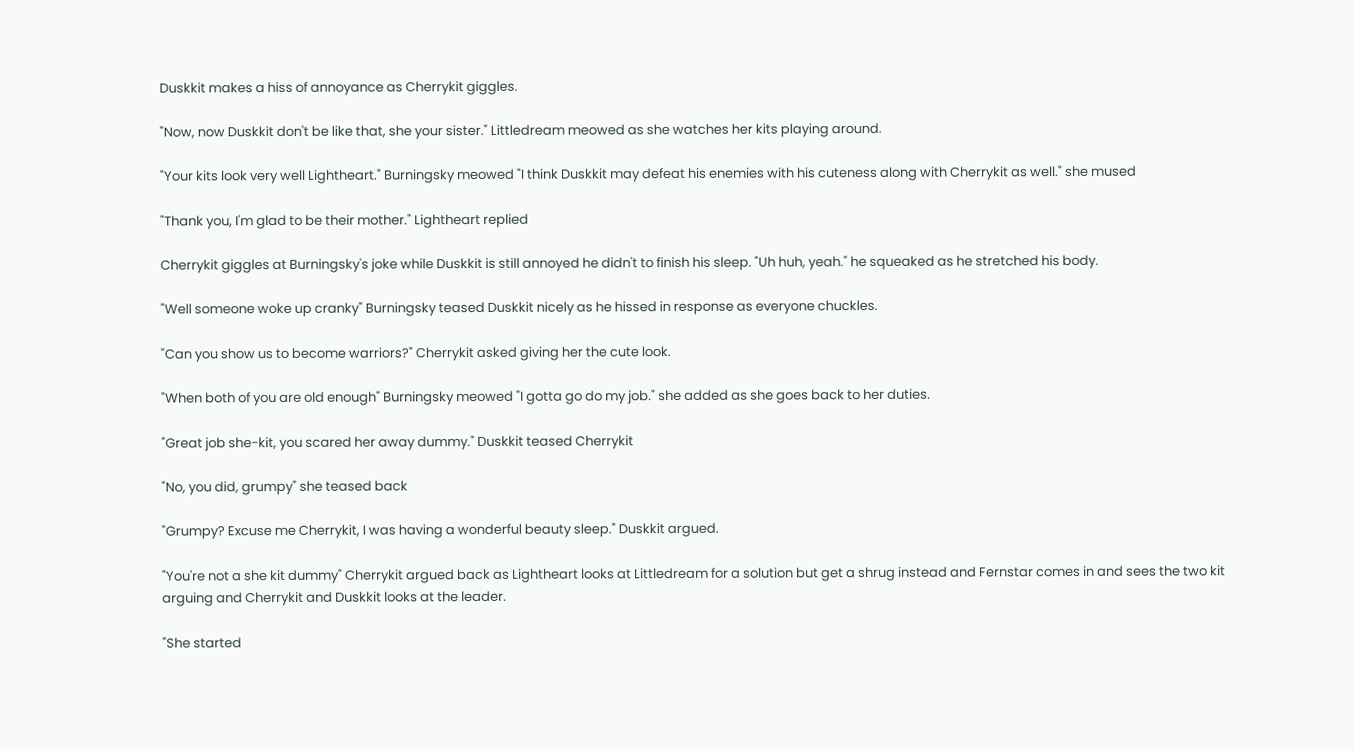Duskkit makes a hiss of annoyance as Cherrykit giggles.

"Now, now Duskkit don't be like that, she your sister." Littledream meowed as she watches her kits playing around.

"Your kits look very well Lightheart." Burningsky meowed "I think Duskkit may defeat his enemies with his cuteness along with Cherrykit as well." she mused

"Thank you, I'm glad to be their mother." Lightheart replied

Cherrykit giggles at Burningsky's joke while Duskkit is still annoyed he didn't to finish his sleep. "Uh huh, yeah." he squeaked as he stretched his body.

"Well someone woke up cranky" Burningsky teased Duskkit nicely as he hissed in response as everyone chuckles.

"Can you show us to become warriors?" Cherrykit asked giving her the cute look.

"When both of you are old enough" Burningsky meowed "I gotta go do my job." she added as she goes back to her duties.

"Great job she-kit, you scared her away dummy." Duskkit teased Cherrykit

"No, you did, grumpy" she teased back

"Grumpy? Excuse me Cherrykit, I was having a wonderful beauty sleep." Duskkit argued.

"You're not a she kit dummy" Cherrykit argued back as Lightheart looks at Littledream for a solution but get a shrug instead and Fernstar comes in and sees the two kit arguing and Cherrykit and Duskkit looks at the leader.

"She started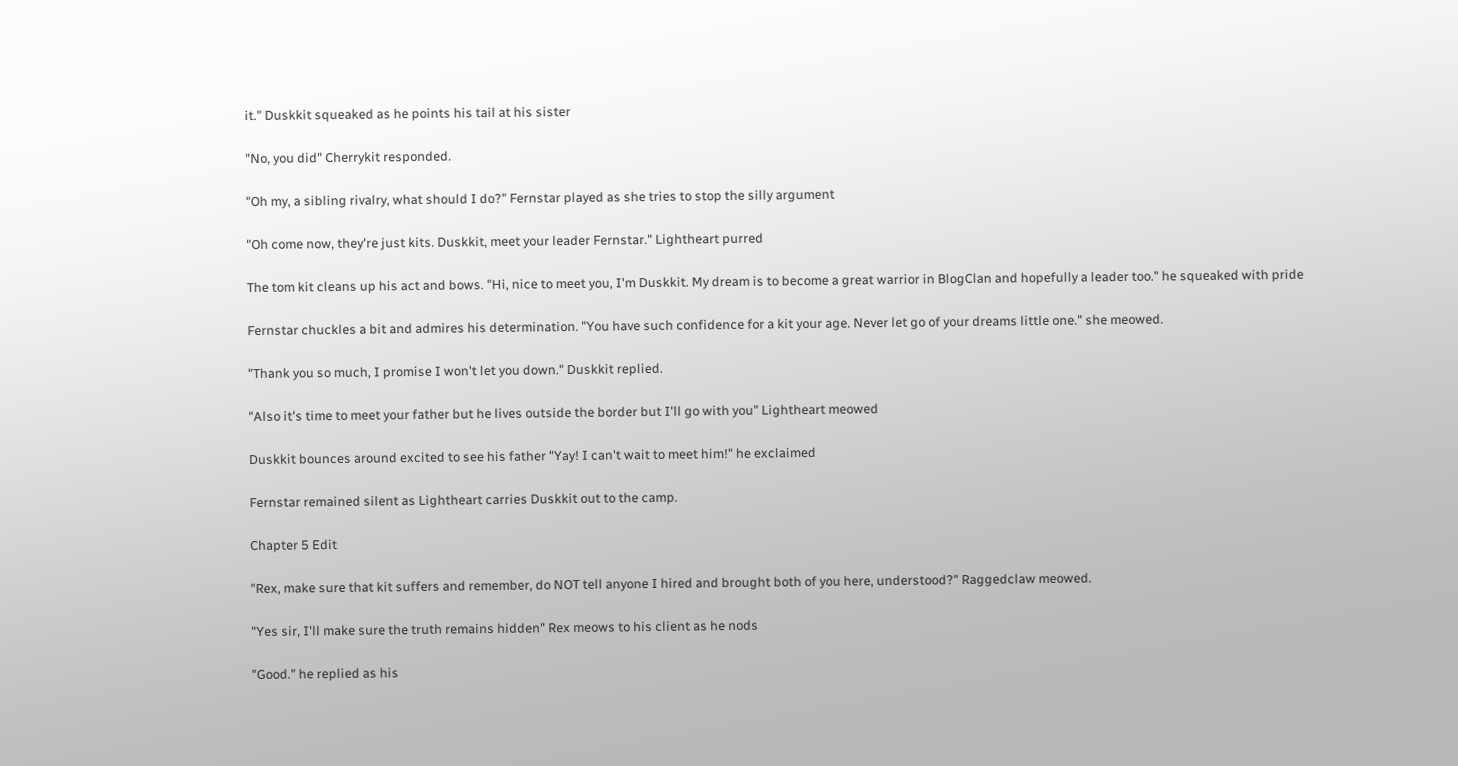it." Duskkit squeaked as he points his tail at his sister

"No, you did" Cherrykit responded.

"Oh my, a sibling rivalry, what should I do?" Fernstar played as she tries to stop the silly argument

"Oh come now, they're just kits. Duskkit, meet your leader Fernstar." Lightheart purred

The tom kit cleans up his act and bows. "Hi, nice to meet you, I'm Duskkit. My dream is to become a great warrior in BlogClan and hopefully a leader too." he squeaked with pride

Fernstar chuckles a bit and admires his determination. "You have such confidence for a kit your age. Never let go of your dreams little one." she meowed.

"Thank you so much, I promise I won't let you down." Duskkit replied.

"Also it's time to meet your father but he lives outside the border but I'll go with you" Lightheart meowed

Duskkit bounces around excited to see his father "Yay! I can't wait to meet him!" he exclaimed

Fernstar remained silent as Lightheart carries Duskkit out to the camp.

Chapter 5 Edit

"Rex, make sure that kit suffers and remember, do NOT tell anyone I hired and brought both of you here, understood?" Raggedclaw meowed.

"Yes sir, I'll make sure the truth remains hidden" Rex meows to his client as he nods

"Good." he replied as his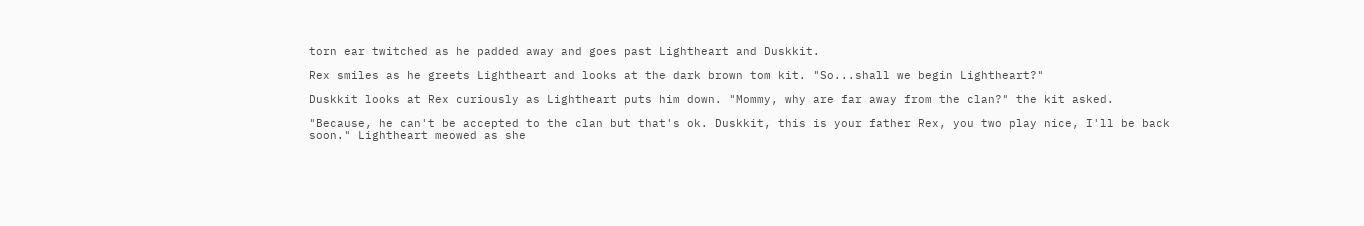torn ear twitched as he padded away and goes past Lightheart and Duskkit.

Rex smiles as he greets Lightheart and looks at the dark brown tom kit. "So...shall we begin Lightheart?"

Duskkit looks at Rex curiously as Lightheart puts him down. "Mommy, why are far away from the clan?" the kit asked.

"Because, he can't be accepted to the clan but that's ok. Duskkit, this is your father Rex, you two play nice, I'll be back soon." Lightheart meowed as she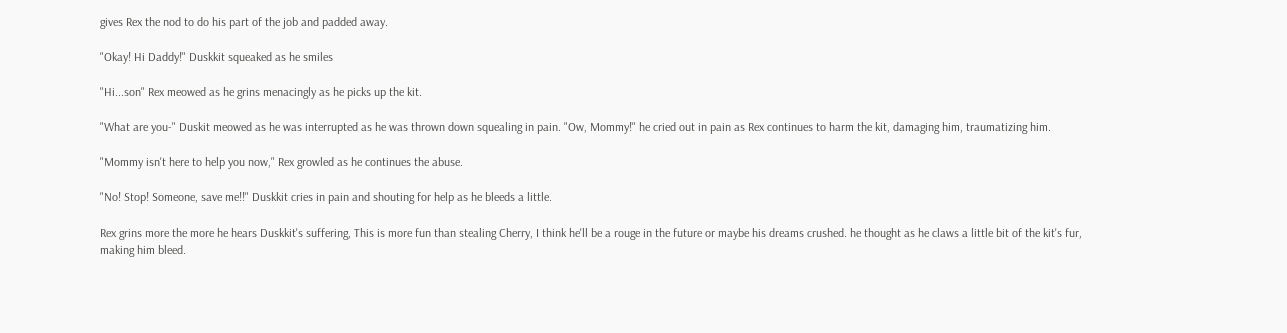gives Rex the nod to do his part of the job and padded away.

"Okay! Hi Daddy!" Duskkit squeaked as he smiles

"Hi...son" Rex meowed as he grins menacingly as he picks up the kit.

"What are you-" Duskit meowed as he was interrupted as he was thrown down squealing in pain. "Ow, Mommy!" he cried out in pain as Rex continues to harm the kit, damaging him, traumatizing him.

"Mommy isn't here to help you now," Rex growled as he continues the abuse.

"No! Stop! Someone, save me!!" Duskkit cries in pain and shouting for help as he bleeds a little.

Rex grins more the more he hears Duskkit's suffering, This is more fun than stealing Cherry, I think he'll be a rouge in the future or maybe his dreams crushed. he thought as he claws a little bit of the kit's fur, making him bleed.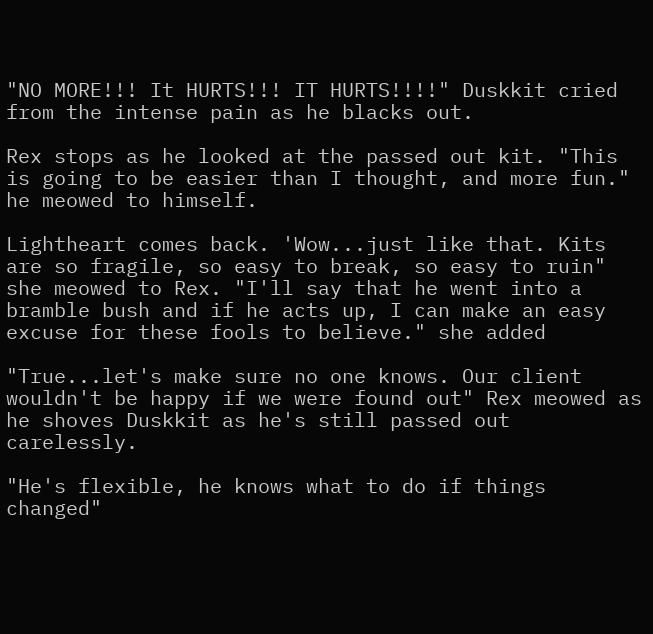"NO MORE!!! It HURTS!!! IT HURTS!!!!" Duskkit cried from the intense pain as he blacks out.

Rex stops as he looked at the passed out kit. "This is going to be easier than I thought, and more fun." he meowed to himself.

Lightheart comes back. 'Wow...just like that. Kits are so fragile, so easy to break, so easy to ruin" she meowed to Rex. "I'll say that he went into a bramble bush and if he acts up, I can make an easy excuse for these fools to believe." she added

"True...let's make sure no one knows. Our client wouldn't be happy if we were found out" Rex meowed as he shoves Duskkit as he's still passed out carelessly.

"He's flexible, he knows what to do if things changed"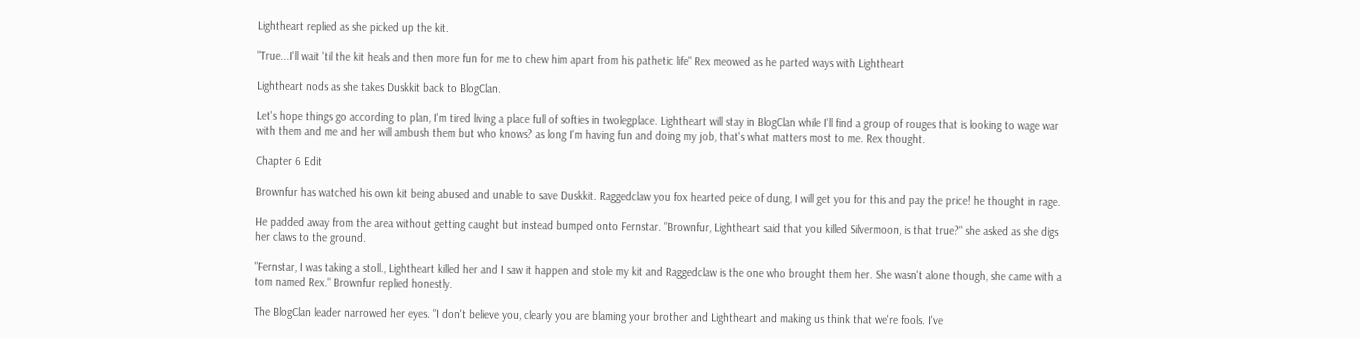Lightheart replied as she picked up the kit.

"True...I'll wait 'til the kit heals and then more fun for me to chew him apart from his pathetic life" Rex meowed as he parted ways with Lightheart

Lightheart nods as she takes Duskkit back to BlogClan.

Let's hope things go according to plan, I'm tired living a place full of softies in twolegplace. Lightheart will stay in BlogClan while I'll find a group of rouges that is looking to wage war with them and me and her will ambush them but who knows? as long I'm having fun and doing my job, that's what matters most to me. Rex thought.

Chapter 6 Edit

Brownfur has watched his own kit being abused and unable to save Duskkit. Raggedclaw you fox hearted peice of dung, I will get you for this and pay the price! he thought in rage.

He padded away from the area without getting caught but instead bumped onto Fernstar. "Brownfur, Lightheart said that you killed Silvermoon, is that true?" she asked as she digs her claws to the ground.

"Fernstar, I was taking a stoll., Lightheart killed her and I saw it happen and stole my kit and Raggedclaw is the one who brought them her. She wasn't alone though, she came with a tom named Rex." Brownfur replied honestly.

The BlogClan leader narrowed her eyes. "I don't believe you, clearly you are blaming your brother and Lightheart and making us think that we're fools. I've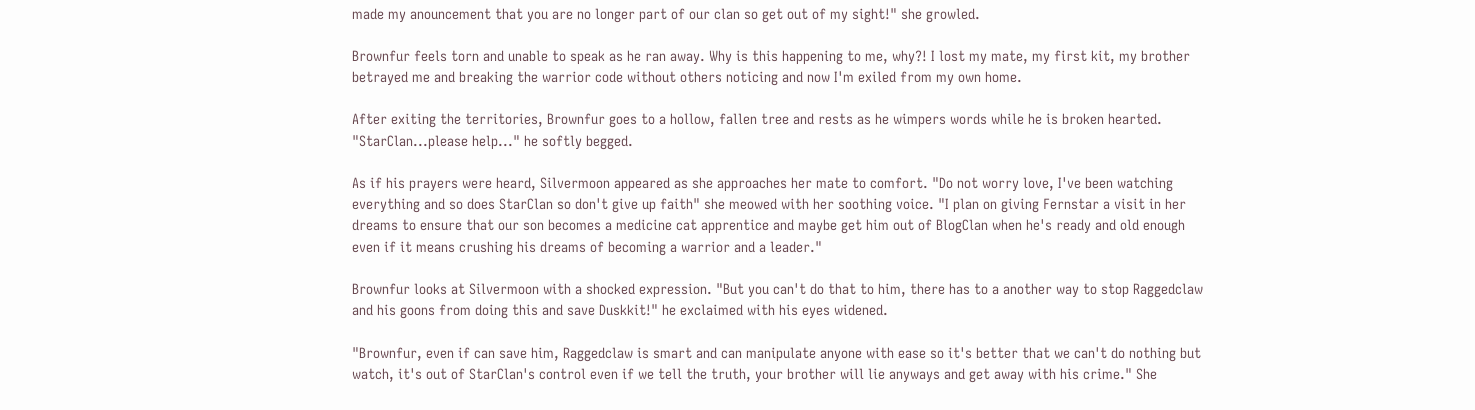made my anouncement that you are no longer part of our clan so get out of my sight!" she growled.

Brownfur feels torn and unable to speak as he ran away. Why is this happening to me, why?! I lost my mate, my first kit, my brother betrayed me and breaking the warrior code without others noticing and now I'm exiled from my own home.

After exiting the territories, Brownfur goes to a hollow, fallen tree and rests as he wimpers words while he is broken hearted. "StarClan...please help..." he softly begged.

As if his prayers were heard, Silvermoon appeared as she approaches her mate to comfort. "Do not worry love, I've been watching everything and so does StarClan so don't give up faith" she meowed with her soothing voice. "I plan on giving Fernstar a visit in her dreams to ensure that our son becomes a medicine cat apprentice and maybe get him out of BlogClan when he's ready and old enough even if it means crushing his dreams of becoming a warrior and a leader."

Brownfur looks at Silvermoon with a shocked expression. "But you can't do that to him, there has to a another way to stop Raggedclaw and his goons from doing this and save Duskkit!" he exclaimed with his eyes widened.

"Brownfur, even if can save him, Raggedclaw is smart and can manipulate anyone with ease so it's better that we can't do nothing but watch, it's out of StarClan's control even if we tell the truth, your brother will lie anyways and get away with his crime." She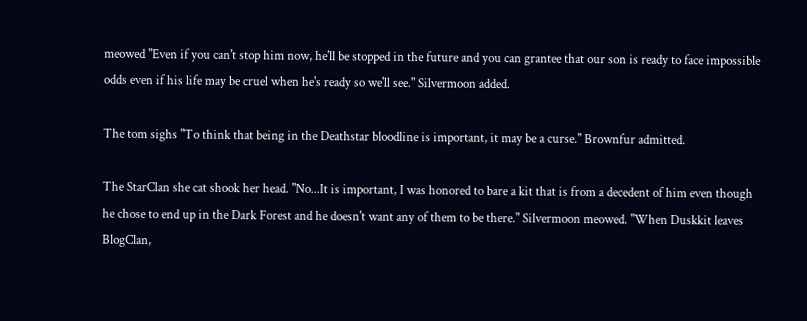meowed "Even if you can't stop him now, he'll be stopped in the future and you can grantee that our son is ready to face impossible odds even if his life may be cruel when he's ready so we'll see." Silvermoon added.

The tom sighs "To think that being in the Deathstar bloodline is important, it may be a curse." Brownfur admitted.

The StarClan she cat shook her head. "No...It is important, I was honored to bare a kit that is from a decedent of him even though he chose to end up in the Dark Forest and he doesn't want any of them to be there." Silvermoon meowed. "When Duskkit leaves BlogClan,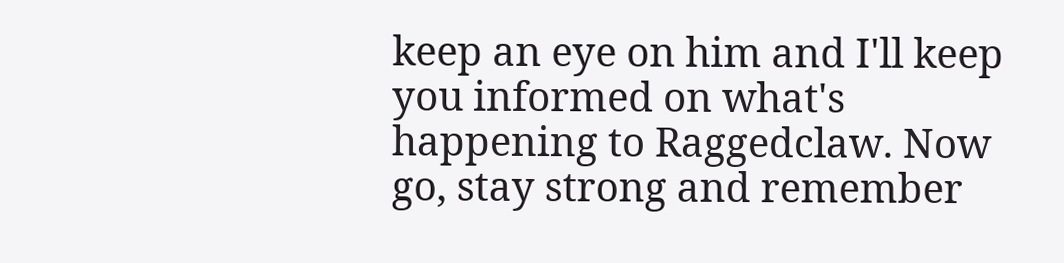keep an eye on him and I'll keep you informed on what's happening to Raggedclaw. Now go, stay strong and remember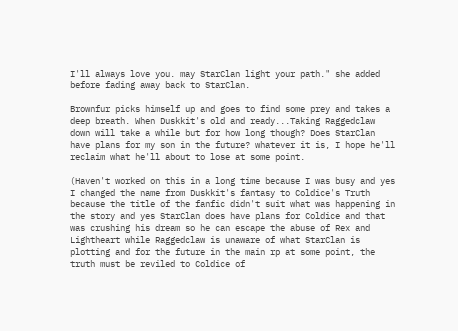I'll always love you. may StarClan light your path." she added before fading away back to StarClan.

Brownfur picks himself up and goes to find some prey and takes a deep breath. When Duskkit's old and ready...Taking Raggedclaw down will take a while but for how long though? Does StarClan have plans for my son in the future? whatever it is, I hope he'll reclaim what he'll about to lose at some point.

(Haven't worked on this in a long time because I was busy and yes I changed the name from Duskkit's fantasy to Coldice's Truth because the title of the fanfic didn't suit what was happening in the story and yes StarClan does have plans for Coldice and that was crushing his dream so he can escape the abuse of Rex and Lightheart while Raggedclaw is unaware of what StarClan is plotting and for the future in the main rp at some point, the truth must be reviled to Coldice of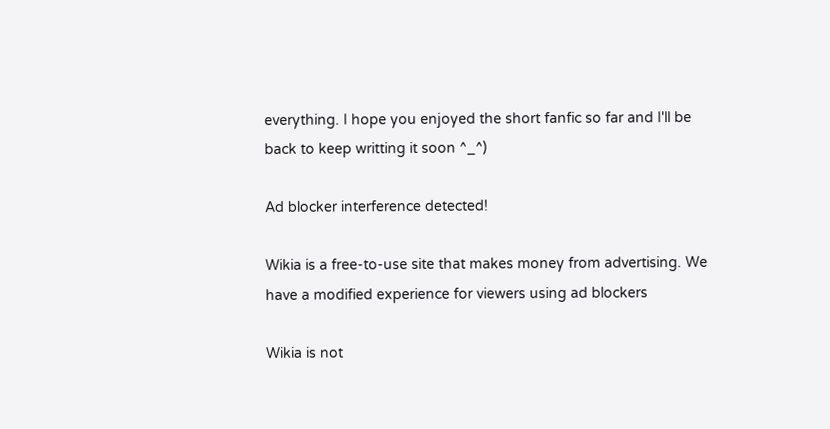everything. I hope you enjoyed the short fanfic so far and I'll be back to keep writting it soon ^_^)

Ad blocker interference detected!

Wikia is a free-to-use site that makes money from advertising. We have a modified experience for viewers using ad blockers

Wikia is not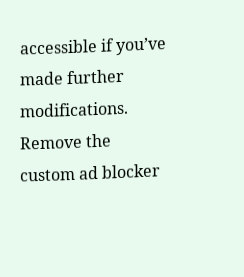accessible if you’ve made further modifications. Remove the custom ad blocker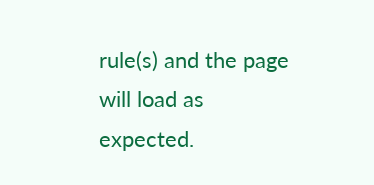rule(s) and the page will load as expected.